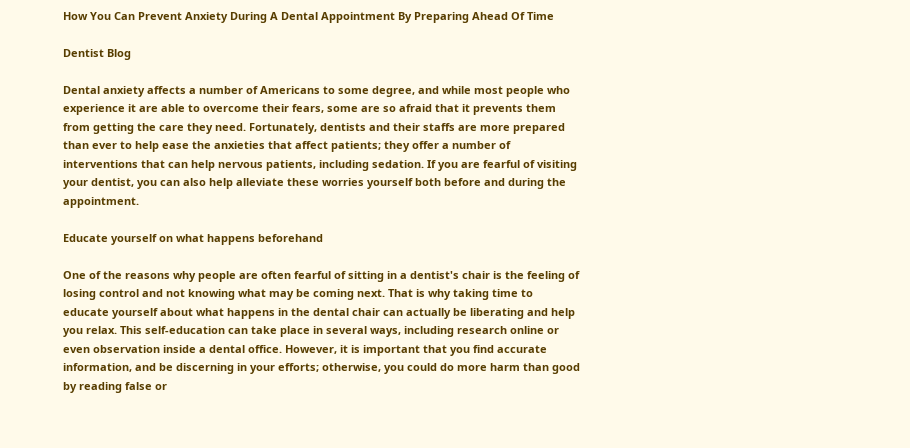How You Can Prevent Anxiety During A Dental Appointment By Preparing Ahead Of Time

Dentist Blog

Dental anxiety affects a number of Americans to some degree, and while most people who experience it are able to overcome their fears, some are so afraid that it prevents them from getting the care they need. Fortunately, dentists and their staffs are more prepared than ever to help ease the anxieties that affect patients; they offer a number of interventions that can help nervous patients, including sedation. If you are fearful of visiting your dentist, you can also help alleviate these worries yourself both before and during the appointment.

Educate yourself on what happens beforehand

One of the reasons why people are often fearful of sitting in a dentist's chair is the feeling of losing control and not knowing what may be coming next. That is why taking time to educate yourself about what happens in the dental chair can actually be liberating and help you relax. This self-education can take place in several ways, including research online or even observation inside a dental office. However, it is important that you find accurate information, and be discerning in your efforts; otherwise, you could do more harm than good by reading false or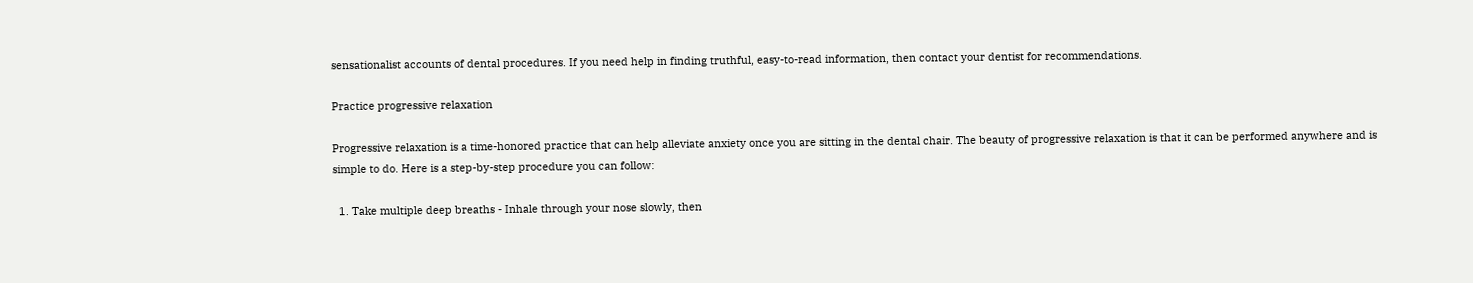sensationalist accounts of dental procedures. If you need help in finding truthful, easy-to-read information, then contact your dentist for recommendations.

Practice progressive relaxation

Progressive relaxation is a time-honored practice that can help alleviate anxiety once you are sitting in the dental chair. The beauty of progressive relaxation is that it can be performed anywhere and is simple to do. Here is a step-by-step procedure you can follow:

  1. Take multiple deep breaths - Inhale through your nose slowly, then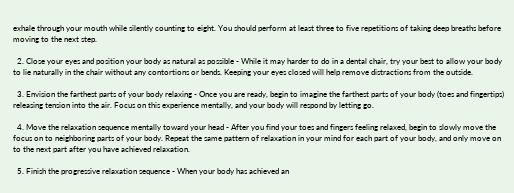exhale through your mouth while silently counting to eight. You should perform at least three to five repetitions of taking deep breaths before moving to the next step.

  2. Close your eyes and position your body as natural as possible - While it may harder to do in a dental chair, try your best to allow your body to lie naturally in the chair without any contortions or bends. Keeping your eyes closed will help remove distractions from the outside.

  3. Envision the farthest parts of your body relaxing - Once you are ready, begin to imagine the farthest parts of your body (toes and fingertips) releasing tension into the air. Focus on this experience mentally, and your body will respond by letting go.

  4. Move the relaxation sequence mentally toward your head - After you find your toes and fingers feeling relaxed, begin to slowly move the focus on to neighboring parts of your body. Repeat the same pattern of relaxation in your mind for each part of your body, and only move on to the next part after you have achieved relaxation.

  5. Finish the progressive relaxation sequence - When your body has achieved an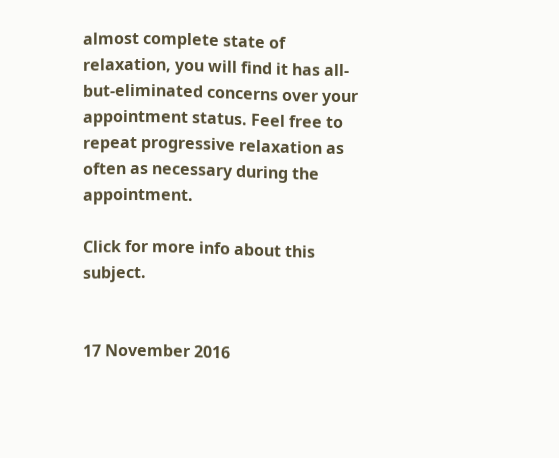almost complete state of relaxation, you will find it has all-but-eliminated concerns over your appointment status. Feel free to repeat progressive relaxation as often as necessary during the appointment.

Click for more info about this subject.


17 November 2016